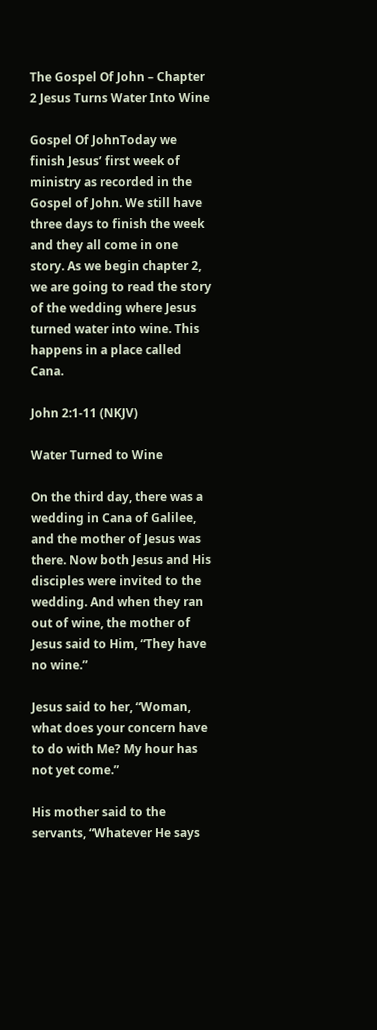The Gospel Of John – Chapter 2 Jesus Turns Water Into Wine

Gospel Of JohnToday we finish Jesus’ first week of ministry as recorded in the Gospel of John. We still have three days to finish the week and they all come in one story. As we begin chapter 2, we are going to read the story of the wedding where Jesus turned water into wine. This happens in a place called Cana.

John 2:1-11 (NKJV)

Water Turned to Wine

On the third day, there was a wedding in Cana of Galilee, and the mother of Jesus was there. Now both Jesus and His disciples were invited to the wedding. And when they ran out of wine, the mother of Jesus said to Him, “They have no wine.”

Jesus said to her, “Woman, what does your concern have to do with Me? My hour has not yet come.”

His mother said to the servants, “Whatever He says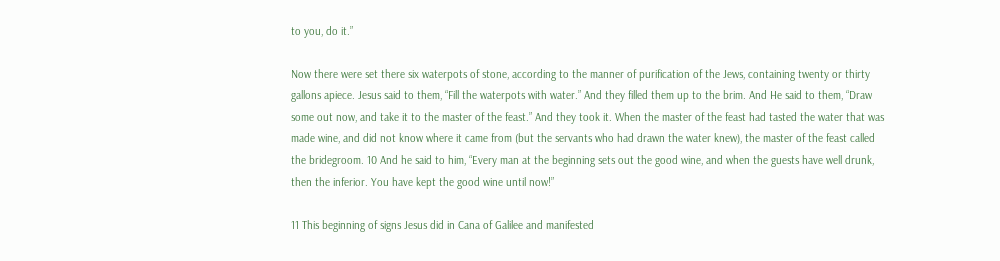to you, do it.”

Now there were set there six waterpots of stone, according to the manner of purification of the Jews, containing twenty or thirty gallons apiece. Jesus said to them, “Fill the waterpots with water.” And they filled them up to the brim. And He said to them, “Draw some out now, and take it to the master of the feast.” And they took it. When the master of the feast had tasted the water that was made wine, and did not know where it came from (but the servants who had drawn the water knew), the master of the feast called the bridegroom. 10 And he said to him, “Every man at the beginning sets out the good wine, and when the guests have well drunk, then the inferior. You have kept the good wine until now!”

11 This beginning of signs Jesus did in Cana of Galilee and manifested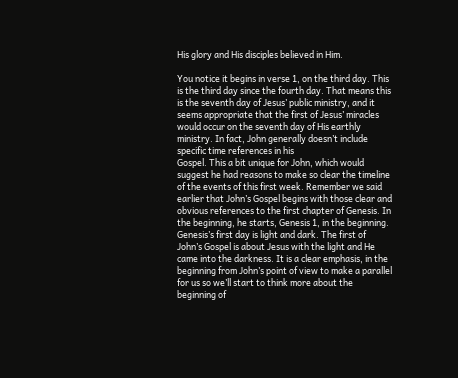His glory and His disciples believed in Him.

You notice it begins in verse 1, on the third day. This is the third day since the fourth day. That means this is the seventh day of Jesus’ public ministry, and it seems appropriate that the first of Jesus’ miracles would occur on the seventh day of His earthly ministry. In fact, John generally doesn’t include specific time references in his
Gospel. This a bit unique for John, which would suggest he had reasons to make so clear the timeline of the events of this first week. Remember we said earlier that John’s Gospel begins with those clear and obvious references to the first chapter of Genesis. In the beginning, he starts, Genesis 1, in the beginning. Genesis’s first day is light and dark. The first of John’s Gospel is about Jesus with the light and He came into the darkness. It is a clear emphasis, in the beginning from John’s point of view to make a parallel for us so we’ll start to think more about the beginning of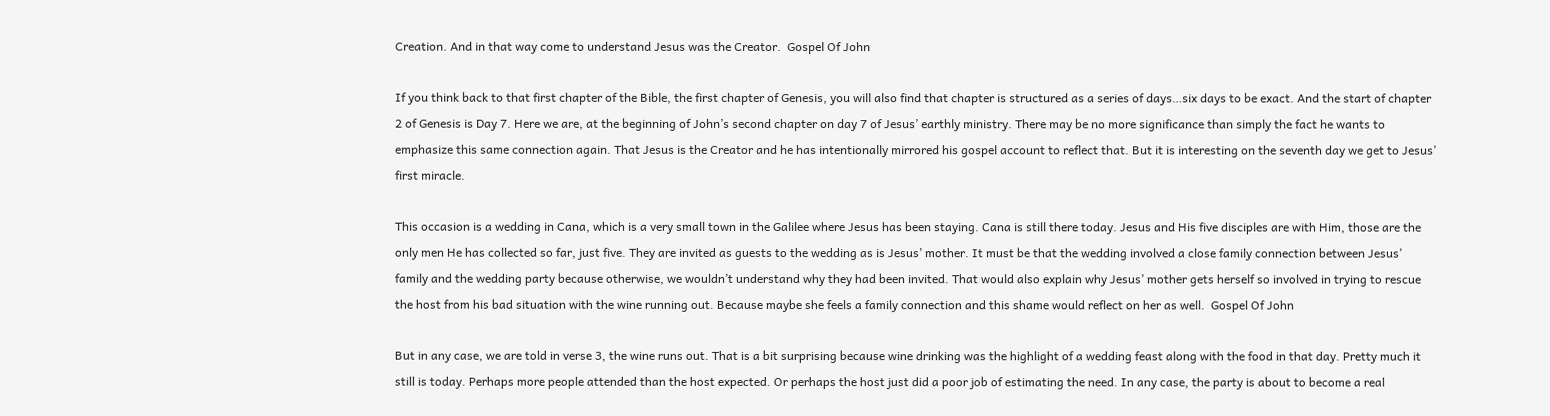Creation. And in that way come to understand Jesus was the Creator.  Gospel Of John

If you think back to that first chapter of the Bible, the first chapter of Genesis, you will also find that chapter is structured as a series of days…six days to be exact. And the start of chapter 2 of Genesis is Day 7. Here we are, at the beginning of John’s second chapter on day 7 of Jesus’ earthly ministry. There may be no more significance than simply the fact he wants to emphasize this same connection again. That Jesus is the Creator and he has intentionally mirrored his gospel account to reflect that. But it is interesting on the seventh day we get to Jesus’ first miracle.

This occasion is a wedding in Cana, which is a very small town in the Galilee where Jesus has been staying. Cana is still there today. Jesus and His five disciples are with Him, those are the only men He has collected so far, just five. They are invited as guests to the wedding as is Jesus’ mother. It must be that the wedding involved a close family connection between Jesus’ family and the wedding party because otherwise, we wouldn’t understand why they had been invited. That would also explain why Jesus’ mother gets herself so involved in trying to rescue the host from his bad situation with the wine running out. Because maybe she feels a family connection and this shame would reflect on her as well.  Gospel Of John

But in any case, we are told in verse 3, the wine runs out. That is a bit surprising because wine drinking was the highlight of a wedding feast along with the food in that day. Pretty much it still is today. Perhaps more people attended than the host expected. Or perhaps the host just did a poor job of estimating the need. In any case, the party is about to become a real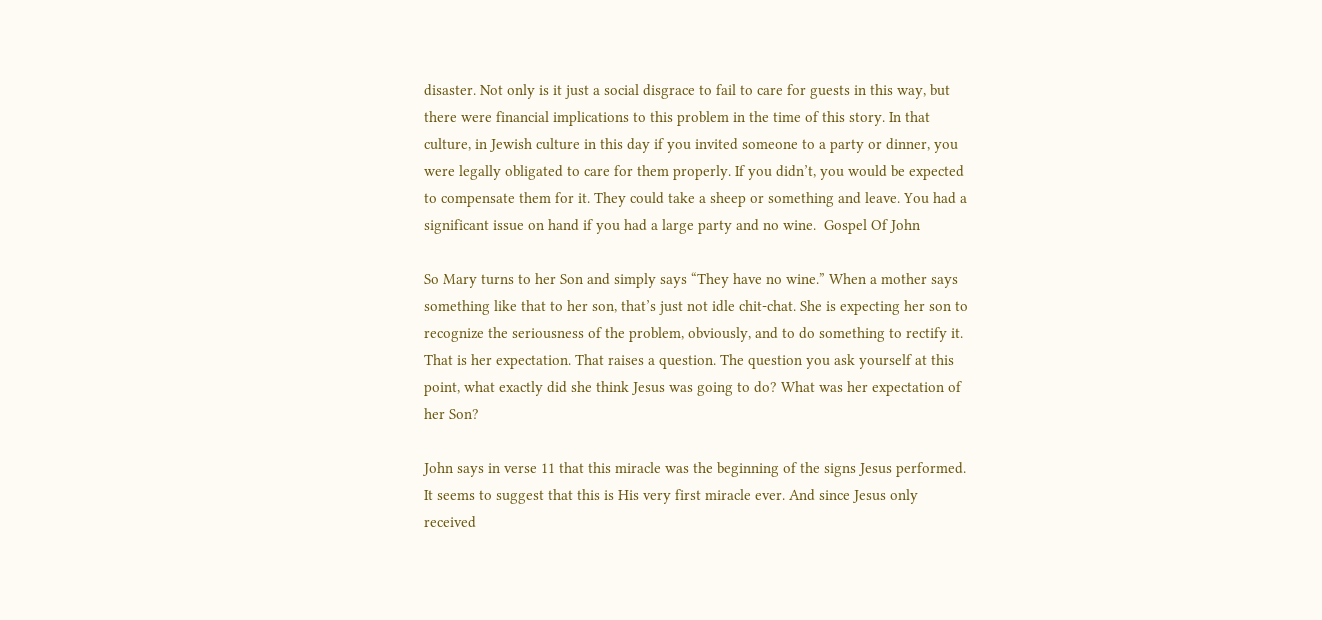disaster. Not only is it just a social disgrace to fail to care for guests in this way, but there were financial implications to this problem in the time of this story. In that culture, in Jewish culture in this day if you invited someone to a party or dinner, you were legally obligated to care for them properly. If you didn’t, you would be expected to compensate them for it. They could take a sheep or something and leave. You had a significant issue on hand if you had a large party and no wine.  Gospel Of John

So Mary turns to her Son and simply says “They have no wine.” When a mother says something like that to her son, that’s just not idle chit-chat. She is expecting her son to recognize the seriousness of the problem, obviously, and to do something to rectify it. That is her expectation. That raises a question. The question you ask yourself at this point, what exactly did she think Jesus was going to do? What was her expectation of her Son?

John says in verse 11 that this miracle was the beginning of the signs Jesus performed. It seems to suggest that this is His very first miracle ever. And since Jesus only received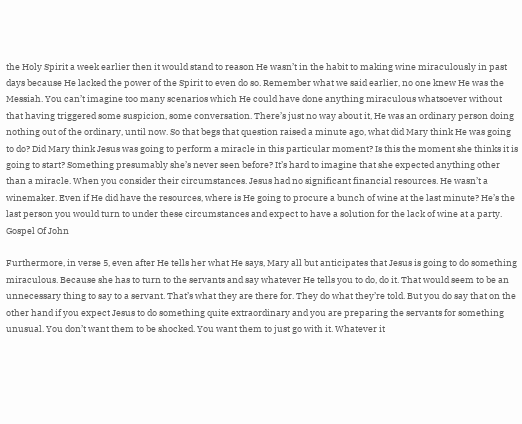the Holy Spirit a week earlier then it would stand to reason He wasn’t in the habit to making wine miraculously in past days because He lacked the power of the Spirit to even do so. Remember what we said earlier, no one knew He was the Messiah. You can’t imagine too many scenarios which He could have done anything miraculous whatsoever without that having triggered some suspicion, some conversation. There’s just no way about it, He was an ordinary person doing nothing out of the ordinary, until now. So that begs that question raised a minute ago, what did Mary think He was going to do? Did Mary think Jesus was going to perform a miracle in this particular moment? Is this the moment she thinks it is going to start? Something presumably she’s never seen before? It’s hard to imagine that she expected anything other than a miracle. When you consider their circumstances. Jesus had no significant financial resources. He wasn’t a winemaker. Even if He did have the resources, where is He going to procure a bunch of wine at the last minute? He’s the last person you would turn to under these circumstances and expect to have a solution for the lack of wine at a party.  Gospel Of John

Furthermore, in verse 5, even after He tells her what He says, Mary all but anticipates that Jesus is going to do something miraculous. Because she has to turn to the servants and say whatever He tells you to do, do it. That would seem to be an unnecessary thing to say to a servant. That’s what they are there for. They do what they’re told. But you do say that on the other hand if you expect Jesus to do something quite extraordinary and you are preparing the servants for something unusual. You don’t want them to be shocked. You want them to just go with it. Whatever it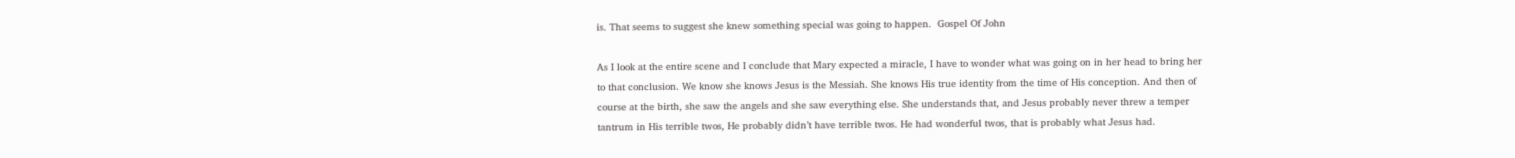is. That seems to suggest she knew something special was going to happen.  Gospel Of John

As I look at the entire scene and I conclude that Mary expected a miracle, I have to wonder what was going on in her head to bring her to that conclusion. We know she knows Jesus is the Messiah. She knows His true identity from the time of His conception. And then of course at the birth, she saw the angels and she saw everything else. She understands that, and Jesus probably never threw a temper tantrum in His terrible twos, He probably didn’t have terrible twos. He had wonderful twos, that is probably what Jesus had.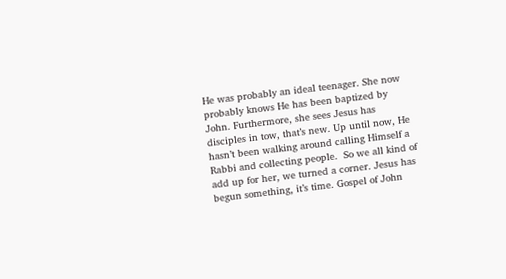He was probably an ideal teenager. She now probably knows He has been baptized by John. Furthermore, she sees Jesus has disciples in tow, that’s new. Up until now, He hasn’t been walking around calling Himself a Rabbi and collecting people.  So we all kind of add up for her, we turned a corner. Jesus has begun something, it’s time. Gospel of John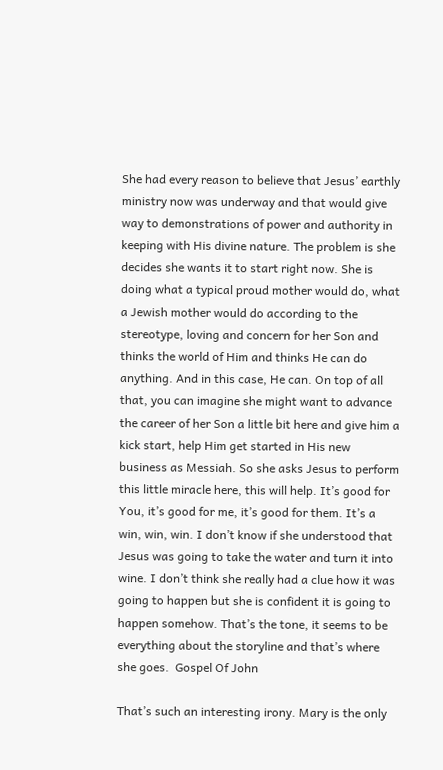She had every reason to believe that Jesus’ earthly ministry now was underway and that would give way to demonstrations of power and authority in keeping with His divine nature. The problem is she decides she wants it to start right now. She is doing what a typical proud mother would do, what a Jewish mother would do according to the stereotype, loving and concern for her Son and thinks the world of Him and thinks He can do anything. And in this case, He can. On top of all that, you can imagine she might want to advance the career of her Son a little bit here and give him a kick start, help Him get started in His new business as Messiah. So she asks Jesus to perform this little miracle here, this will help. It’s good for You, it’s good for me, it’s good for them. It’s a win, win, win. I don’t know if she understood that Jesus was going to take the water and turn it into wine. I don’t think she really had a clue how it was going to happen but she is confident it is going to happen somehow. That’s the tone, it seems to be everything about the storyline and that’s where she goes.  Gospel Of John

That’s such an interesting irony. Mary is the only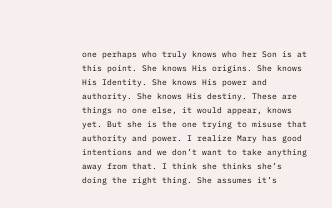one perhaps who truly knows who her Son is at this point. She knows His origins. She knows His Identity. She knows His power and authority. She knows His destiny. These are things no one else, it would appear, knows yet. But she is the one trying to misuse that authority and power. I realize Mary has good intentions and we don’t want to take anything away from that. I think she thinks she’s doing the right thing. She assumes it’s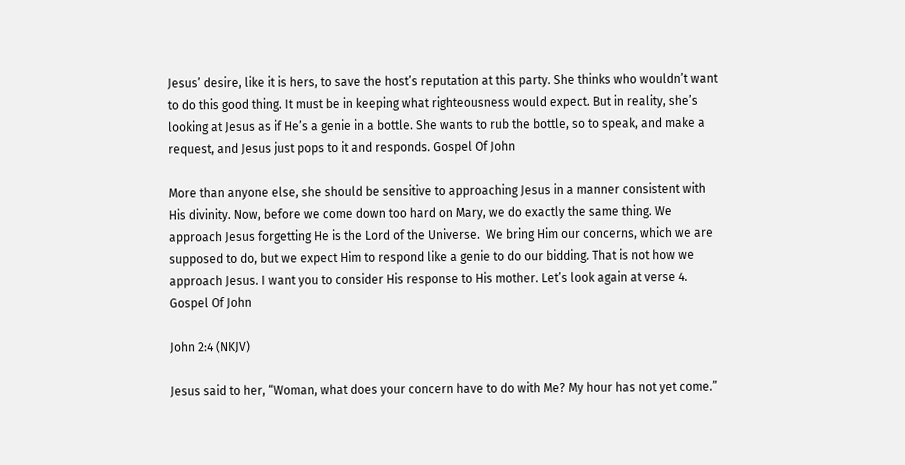Jesus’ desire, like it is hers, to save the host’s reputation at this party. She thinks who wouldn’t want to do this good thing. It must be in keeping what righteousness would expect. But in reality, she’s looking at Jesus as if He’s a genie in a bottle. She wants to rub the bottle, so to speak, and make a request, and Jesus just pops to it and responds. Gospel Of John

More than anyone else, she should be sensitive to approaching Jesus in a manner consistent with His divinity. Now, before we come down too hard on Mary, we do exactly the same thing. We approach Jesus forgetting He is the Lord of the Universe.  We bring Him our concerns, which we are supposed to do, but we expect Him to respond like a genie to do our bidding. That is not how we approach Jesus. I want you to consider His response to His mother. Let’s look again at verse 4.  Gospel Of John

John 2:4 (NKJV)

Jesus said to her, “Woman, what does your concern have to do with Me? My hour has not yet come.”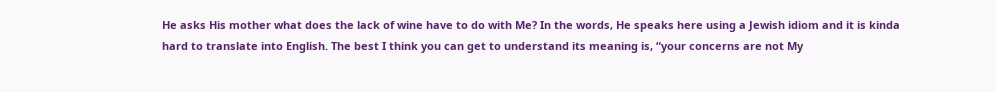He asks His mother what does the lack of wine have to do with Me? In the words, He speaks here using a Jewish idiom and it is kinda hard to translate into English. The best I think you can get to understand its meaning is, “your concerns are not My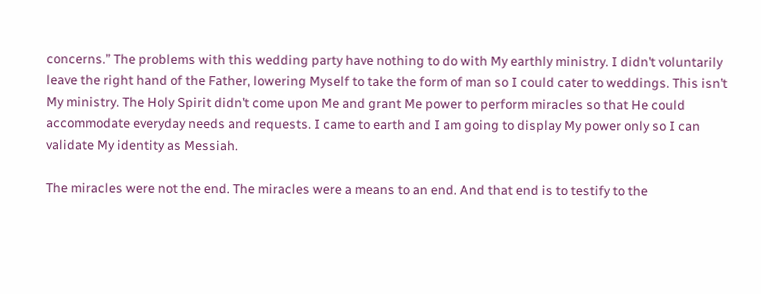concerns.” The problems with this wedding party have nothing to do with My earthly ministry. I didn’t voluntarily leave the right hand of the Father, lowering Myself to take the form of man so I could cater to weddings. This isn’t My ministry. The Holy Spirit didn’t come upon Me and grant Me power to perform miracles so that He could accommodate everyday needs and requests. I came to earth and I am going to display My power only so I can validate My identity as Messiah.

The miracles were not the end. The miracles were a means to an end. And that end is to testify to the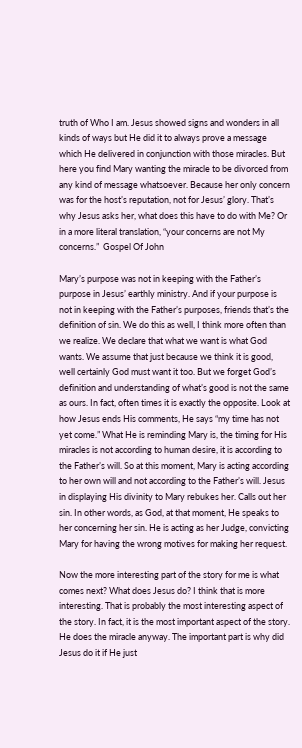truth of Who I am. Jesus showed signs and wonders in all kinds of ways but He did it to always prove a message which He delivered in conjunction with those miracles. But here you find Mary wanting the miracle to be divorced from any kind of message whatsoever. Because her only concern was for the host’s reputation, not for Jesus’ glory. That’s why Jesus asks her, what does this have to do with Me? Or in a more literal translation, “your concerns are not My concerns.”  Gospel Of John

Mary’s purpose was not in keeping with the Father’s purpose in Jesus’ earthly ministry. And if your purpose is not in keeping with the Father’s purposes, friends that’s the definition of sin. We do this as well, I think more often than we realize. We declare that what we want is what God wants. We assume that just because we think it is good, well certainly God must want it too. But we forget God’s definition and understanding of what’s good is not the same as ours. In fact, often times it is exactly the opposite. Look at how Jesus ends His comments, He says “my time has not yet come.” What He is reminding Mary is, the timing for His miracles is not according to human desire, it is according to the Father’s will. So at this moment, Mary is acting according to her own will and not according to the Father’s will. Jesus in displaying His divinity to Mary rebukes her. Calls out her sin. In other words, as God, at that moment, He speaks to her concerning her sin. He is acting as her Judge, convicting Mary for having the wrong motives for making her request.

Now the more interesting part of the story for me is what comes next? What does Jesus do? I think that is more interesting. That is probably the most interesting aspect of the story. In fact, it is the most important aspect of the story. He does the miracle anyway. The important part is why did Jesus do it if He just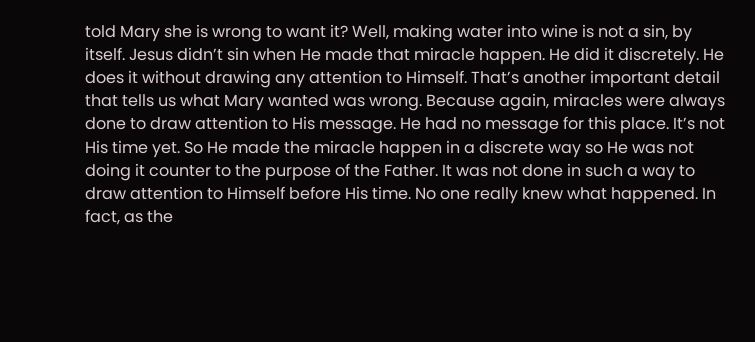told Mary she is wrong to want it? Well, making water into wine is not a sin, by itself. Jesus didn’t sin when He made that miracle happen. He did it discretely. He does it without drawing any attention to Himself. That’s another important detail that tells us what Mary wanted was wrong. Because again, miracles were always done to draw attention to His message. He had no message for this place. It’s not His time yet. So He made the miracle happen in a discrete way so He was not doing it counter to the purpose of the Father. It was not done in such a way to draw attention to Himself before His time. No one really knew what happened. In fact, as the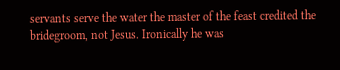servants serve the water the master of the feast credited the bridegroom, not Jesus. Ironically he was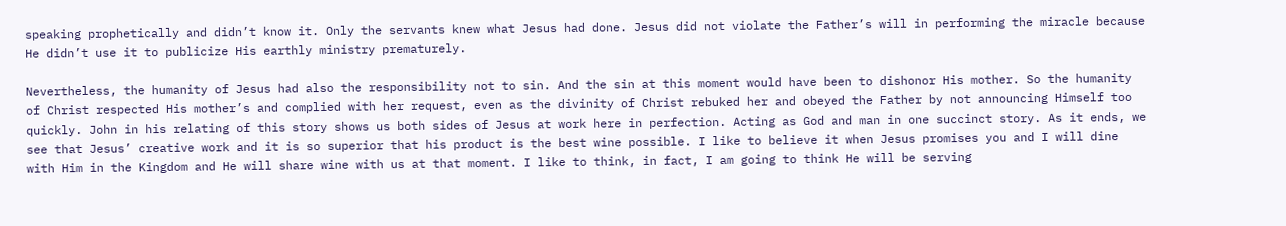speaking prophetically and didn’t know it. Only the servants knew what Jesus had done. Jesus did not violate the Father’s will in performing the miracle because He didn’t use it to publicize His earthly ministry prematurely.

Nevertheless, the humanity of Jesus had also the responsibility not to sin. And the sin at this moment would have been to dishonor His mother. So the humanity of Christ respected His mother’s and complied with her request, even as the divinity of Christ rebuked her and obeyed the Father by not announcing Himself too quickly. John in his relating of this story shows us both sides of Jesus at work here in perfection. Acting as God and man in one succinct story. As it ends, we see that Jesus’ creative work and it is so superior that his product is the best wine possible. I like to believe it when Jesus promises you and I will dine with Him in the Kingdom and He will share wine with us at that moment. I like to think, in fact, I am going to think He will be serving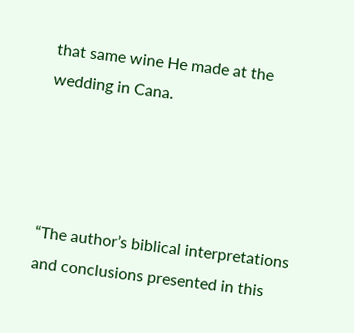that same wine He made at the wedding in Cana.




“The author’s biblical interpretations and conclusions presented in this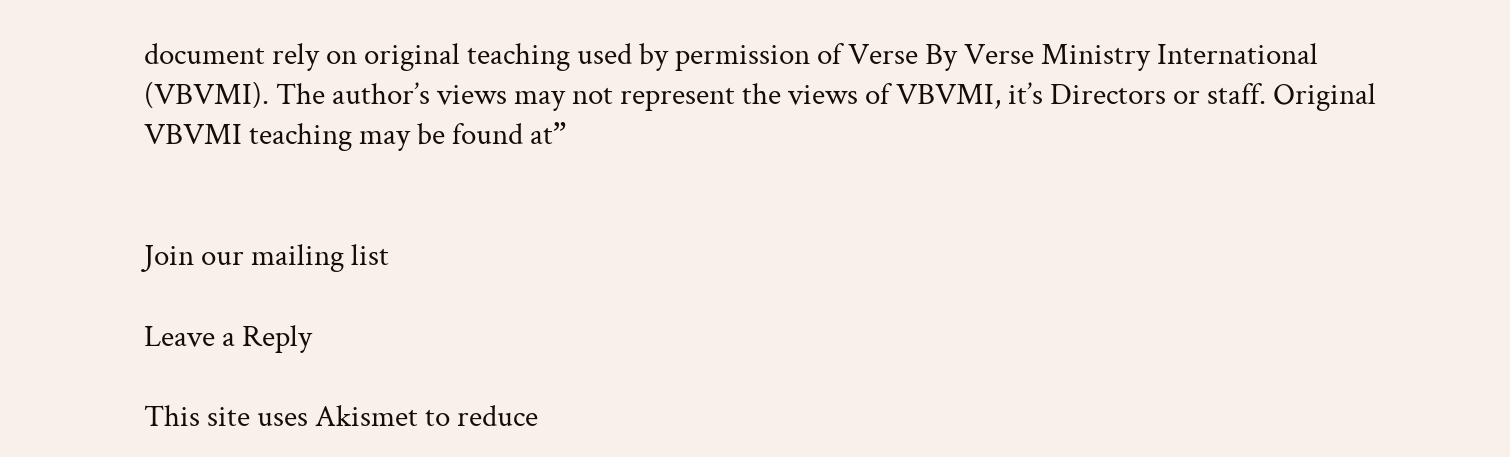document rely on original teaching used by permission of Verse By Verse Ministry International (VBVMI). The author’s views may not represent the views of VBVMI, it’s Directors or staff. Original VBVMI teaching may be found at”


Join our mailing list

Leave a Reply

This site uses Akismet to reduce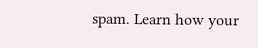spam. Learn how your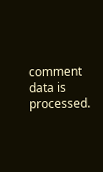comment data is processed.